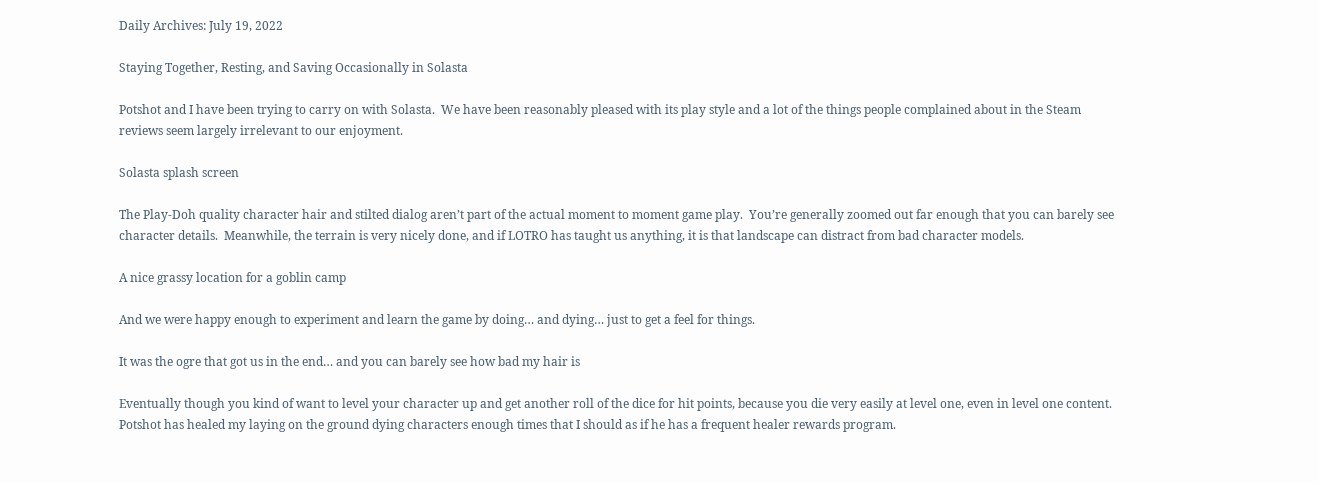Daily Archives: July 19, 2022

Staying Together, Resting, and Saving Occasionally in Solasta

Potshot and I have been trying to carry on with Solasta.  We have been reasonably pleased with its play style and a lot of the things people complained about in the Steam reviews seem largely irrelevant to our enjoyment.

Solasta splash screen

The Play-Doh quality character hair and stilted dialog aren’t part of the actual moment to moment game play.  You’re generally zoomed out far enough that you can barely see character details.  Meanwhile, the terrain is very nicely done, and if LOTRO has taught us anything, it is that landscape can distract from bad character models.

A nice grassy location for a goblin camp

And we were happy enough to experiment and learn the game by doing… and dying… just to get a feel for things.

It was the ogre that got us in the end… and you can barely see how bad my hair is

Eventually though you kind of want to level your character up and get another roll of the dice for hit points, because you die very easily at level one, even in level one content.  Potshot has healed my laying on the ground dying characters enough times that I should as if he has a frequent healer rewards program.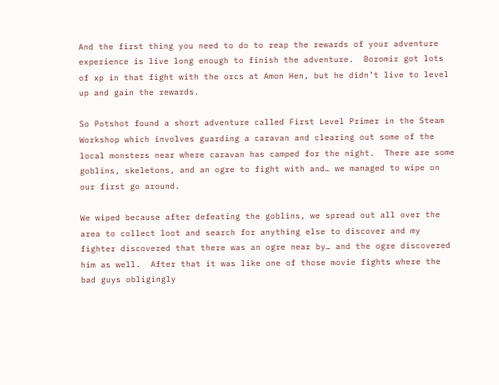And the first thing you need to do to reap the rewards of your adventure experience is live long enough to finish the adventure.  Boromir got lots of xp in that fight with the orcs at Amon Hen, but he didn’t live to level up and gain the rewards.

So Potshot found a short adventure called First Level Primer in the Steam Workshop which involves guarding a caravan and clearing out some of the local monsters near where caravan has camped for the night.  There are some goblins, skeletons, and an ogre to fight with and… we managed to wipe on our first go around.

We wiped because after defeating the goblins, we spread out all over the area to collect loot and search for anything else to discover and my fighter discovered that there was an ogre near by… and the ogre discovered him as well.  After that it was like one of those movie fights where the bad guys obligingly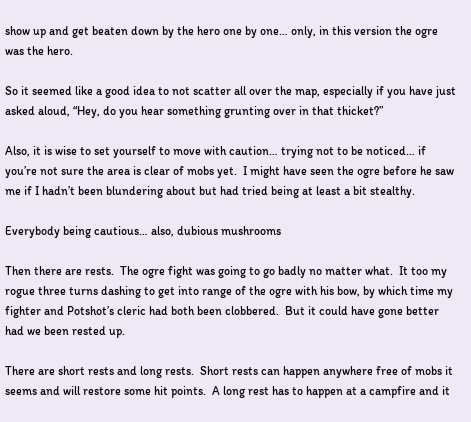show up and get beaten down by the hero one by one… only, in this version the ogre was the hero.

So it seemed like a good idea to not scatter all over the map, especially if you have just asked aloud, “Hey, do you hear something grunting over in that thicket?”

Also, it is wise to set yourself to move with caution… trying not to be noticed… if you’re not sure the area is clear of mobs yet.  I might have seen the ogre before he saw me if I hadn’t been blundering about but had tried being at least a bit stealthy.

Everybody being cautious… also, dubious mushrooms

Then there are rests.  The ogre fight was going to go badly no matter what.  It too my rogue three turns dashing to get into range of the ogre with his bow, by which time my fighter and Potshot’s cleric had both been clobbered.  But it could have gone better had we been rested up.

There are short rests and long rests.  Short rests can happen anywhere free of mobs it seems and will restore some hit points.  A long rest has to happen at a campfire and it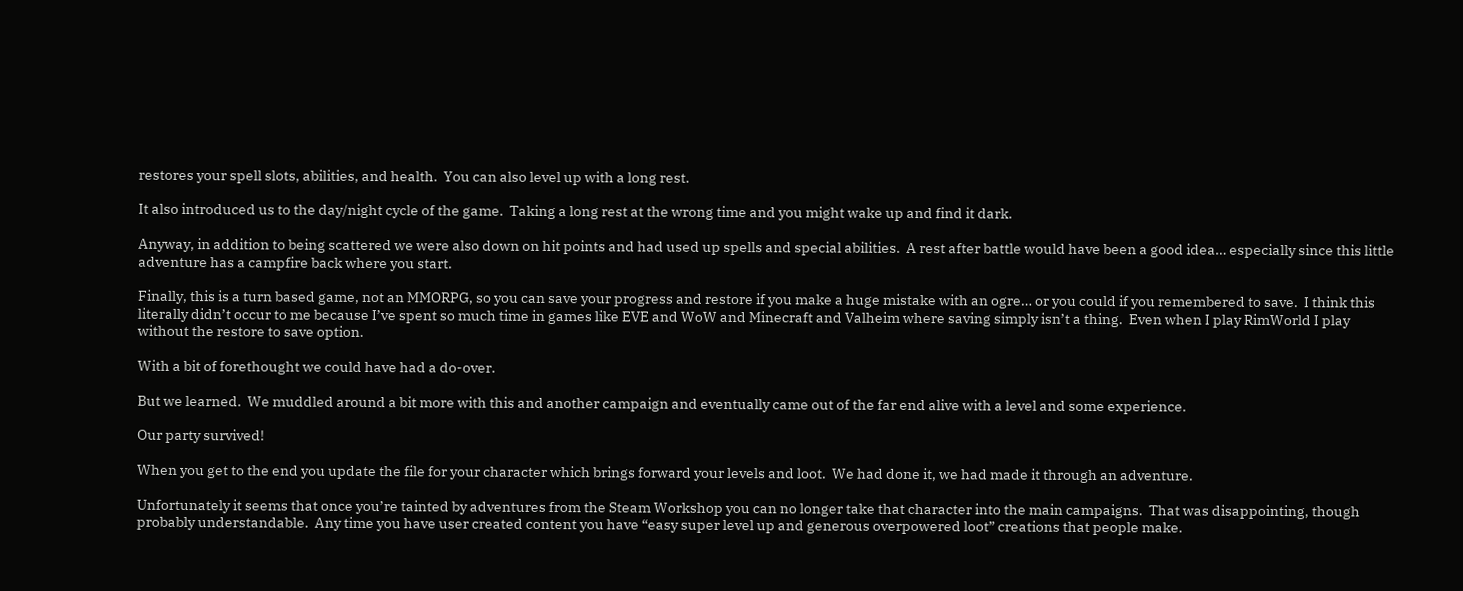restores your spell slots, abilities, and health.  You can also level up with a long rest.

It also introduced us to the day/night cycle of the game.  Taking a long rest at the wrong time and you might wake up and find it dark.

Anyway, in addition to being scattered we were also down on hit points and had used up spells and special abilities.  A rest after battle would have been a good idea… especially since this little adventure has a campfire back where you start.

Finally, this is a turn based game, not an MMORPG, so you can save your progress and restore if you make a huge mistake with an ogre… or you could if you remembered to save.  I think this literally didn’t occur to me because I’ve spent so much time in games like EVE and WoW and Minecraft and Valheim where saving simply isn’t a thing.  Even when I play RimWorld I play without the restore to save option.

With a bit of forethought we could have had a do-over.

But we learned.  We muddled around a bit more with this and another campaign and eventually came out of the far end alive with a level and some experience.

Our party survived!

When you get to the end you update the file for your character which brings forward your levels and loot.  We had done it, we had made it through an adventure.

Unfortunately it seems that once you’re tainted by adventures from the Steam Workshop you can no longer take that character into the main campaigns.  That was disappointing, though probably understandable.  Any time you have user created content you have “easy super level up and generous overpowered loot” creations that people make.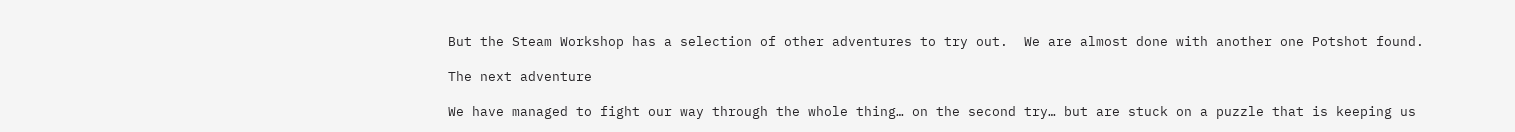But the Steam Workshop has a selection of other adventures to try out.  We are almost done with another one Potshot found.

The next adventure

We have managed to fight our way through the whole thing… on the second try… but are stuck on a puzzle that is keeping us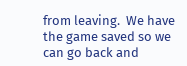from leaving.  We have the game saved so we can go back and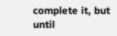complete it, but until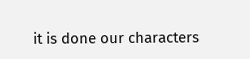it is done our characters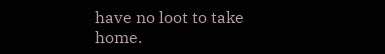have no loot to take home.